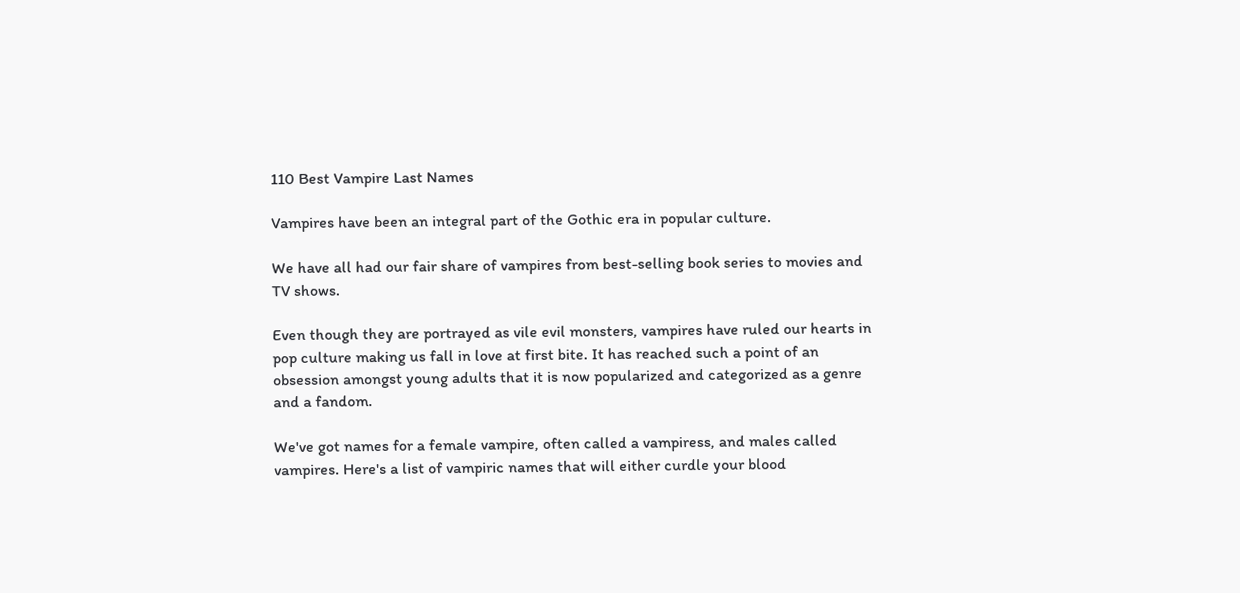110 Best Vampire Last Names

Vampires have been an integral part of the Gothic era in popular culture.

We have all had our fair share of vampires from best-selling book series to movies and TV shows.

Even though they are portrayed as vile evil monsters, vampires have ruled our hearts in pop culture making us fall in love at first bite. It has reached such a point of an obsession amongst young adults that it is now popularized and categorized as a genre and a fandom.

We've got names for a female vampire, often called a vampiress, and males called vampires. Here's a list of vampiric names that will either curdle your blood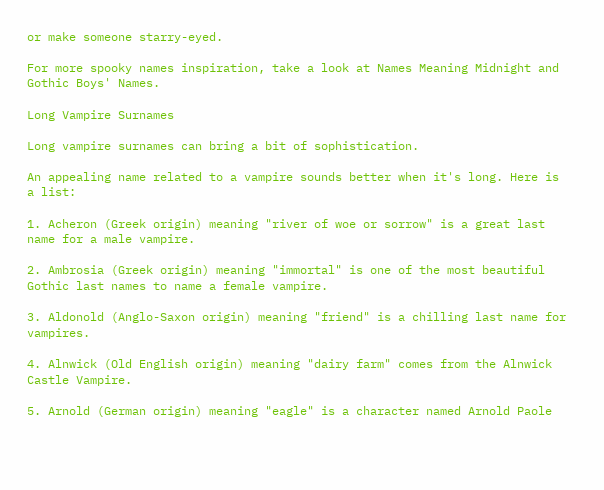or make someone starry-eyed.

For more spooky names inspiration, take a look at Names Meaning Midnight and Gothic Boys' Names.

Long Vampire Surnames

Long vampire surnames can bring a bit of sophistication.

An appealing name related to a vampire sounds better when it's long. Here is a list:

1. Acheron (Greek origin) meaning "river of woe or sorrow" is a great last name for a male vampire.

2. Ambrosia (Greek origin) meaning "immortal" is one of the most beautiful Gothic last names to name a female vampire.

3. Aldonold (Anglo-Saxon origin) meaning "friend" is a chilling last name for vampires.

4. Alnwick (Old English origin) meaning "dairy farm" comes from the Alnwick Castle Vampire.

5. Arnold (German origin) meaning "eagle" is a character named Arnold Paole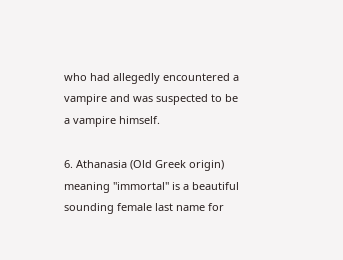who had allegedly encountered a vampire and was suspected to be a vampire himself.

6. Athanasia (Old Greek origin) meaning "immortal" is a beautiful sounding female last name for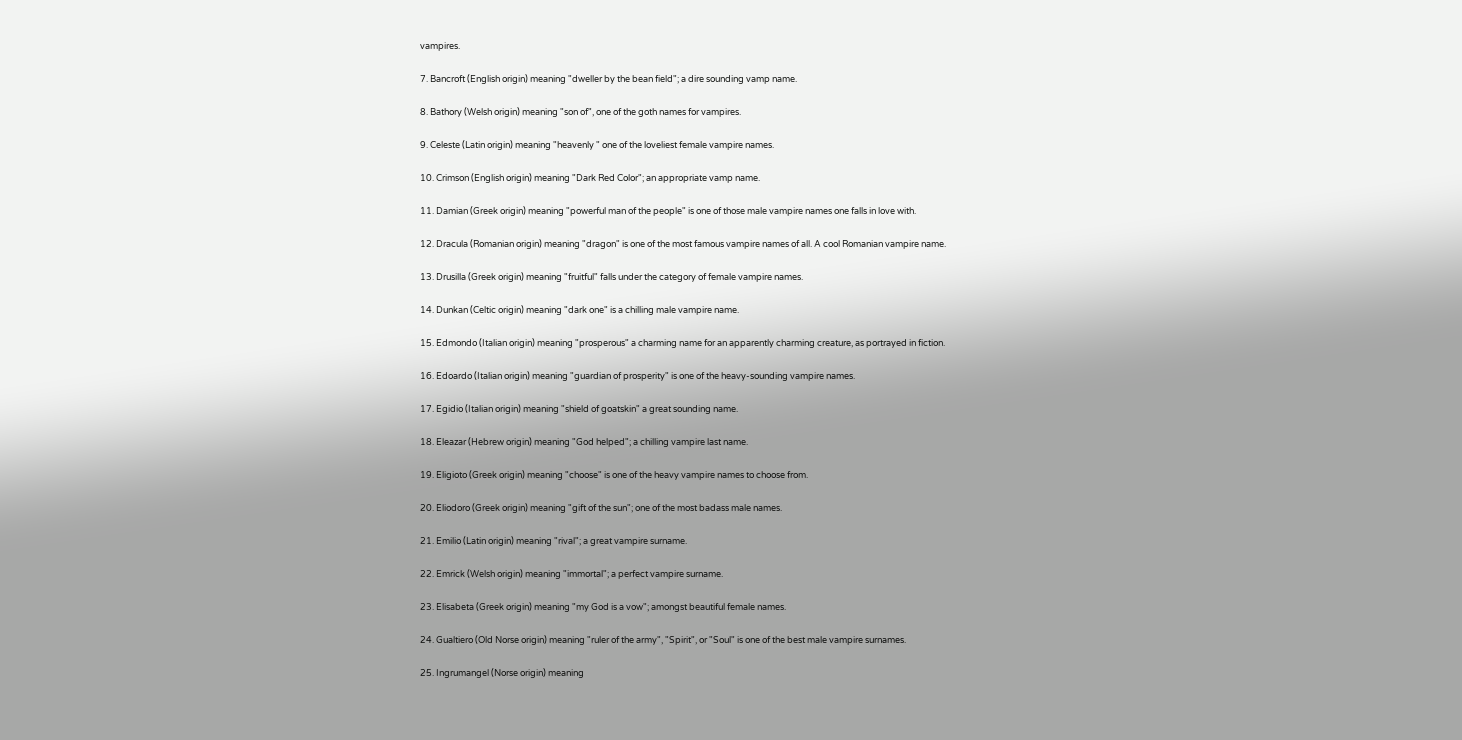vampires.

7. Bancroft (English origin) meaning "dweller by the bean field"; a dire sounding vamp name.

8. Bathory (Welsh origin) meaning "son of", one of the goth names for vampires.

9. Celeste (Latin origin) meaning "heavenly " one of the loveliest female vampire names.

10. Crimson (English origin) meaning "Dark Red Color"; an appropriate vamp name.

11. Damian (Greek origin) meaning "powerful man of the people" is one of those male vampire names one falls in love with.

12. Dracula (Romanian origin) meaning "dragon" is one of the most famous vampire names of all. A cool Romanian vampire name.

13. Drusilla (Greek origin) meaning "fruitful" falls under the category of female vampire names.

14. Dunkan (Celtic origin) meaning "dark one" is a chilling male vampire name.

15. Edmondo (Italian origin) meaning "prosperous" a charming name for an apparently charming creature, as portrayed in fiction.

16. Edoardo (Italian origin) meaning "guardian of prosperity" is one of the heavy-sounding vampire names.

17. Egidio (Italian origin) meaning "shield of goatskin" a great sounding name.

18. Eleazar (Hebrew origin) meaning "God helped"; a chilling vampire last name.

19. Eligioto (Greek origin) meaning "choose" is one of the heavy vampire names to choose from.

20. Eliodoro (Greek origin) meaning "gift of the sun"; one of the most badass male names.

21. Emilio (Latin origin) meaning "rival"; a great vampire surname.

22. Emrick (Welsh origin) meaning "immortal"; a perfect vampire surname.

23. Elisabeta (Greek origin) meaning "my God is a vow"; amongst beautiful female names.

24. Gualtiero (Old Norse origin) meaning "ruler of the army", "Spirit", or "Soul" is one of the best male vampire surnames.

25. Ingrumangel (Norse origin) meaning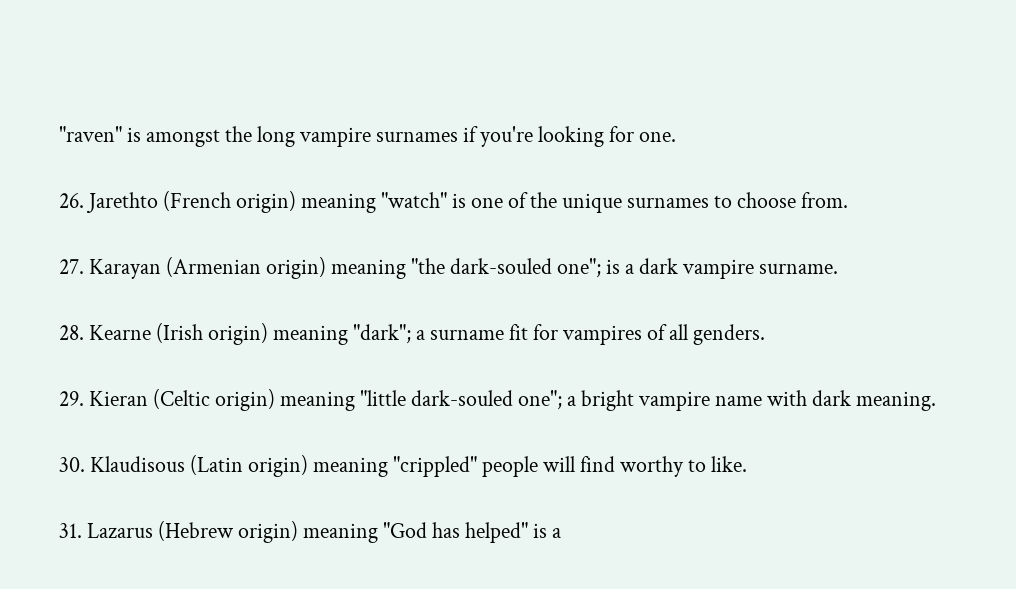"raven" is amongst the long vampire surnames if you're looking for one.

26. Jarethto (French origin) meaning "watch" is one of the unique surnames to choose from.

27. Karayan (Armenian origin) meaning "the dark-souled one"; is a dark vampire surname.

28. Kearne (Irish origin) meaning "dark"; a surname fit for vampires of all genders.

29. Kieran (Celtic origin) meaning "little dark-souled one"; a bright vampire name with dark meaning.

30. Klaudisous (Latin origin) meaning "crippled" people will find worthy to like.

31. Lazarus (Hebrew origin) meaning "God has helped" is a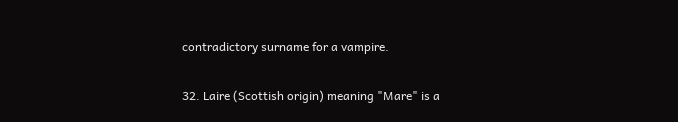contradictory surname for a vampire.

32. Laire (Scottish origin) meaning "Mare" is a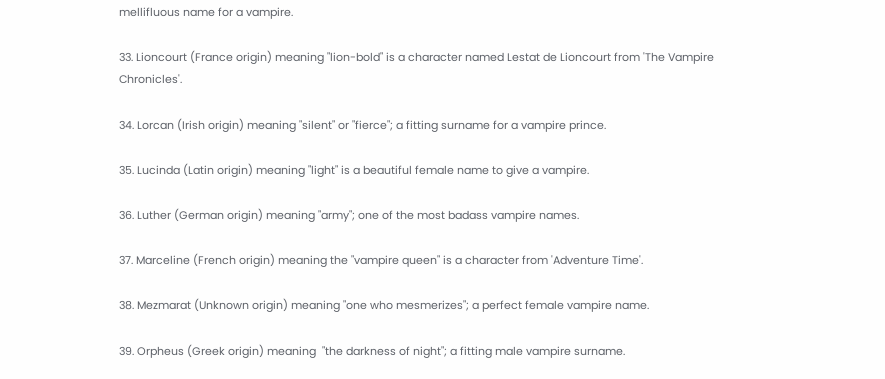mellifluous name for a vampire.

33. Lioncourt (France origin) meaning "lion-bold" is a character named Lestat de Lioncourt from 'The Vampire Chronicles'.

34. Lorcan (Irish origin) meaning "silent" or "fierce"; a fitting surname for a vampire prince.

35. Lucinda (Latin origin) meaning "light" is a beautiful female name to give a vampire.

36. Luther (German origin) meaning "army"; one of the most badass vampire names.

37. Marceline (French origin) meaning the "vampire queen" is a character from 'Adventure Time'.

38. Mezmarat (Unknown origin) meaning "one who mesmerizes"; a perfect female vampire name.

39. Orpheus (Greek origin) meaning  "the darkness of night"; a fitting male vampire surname.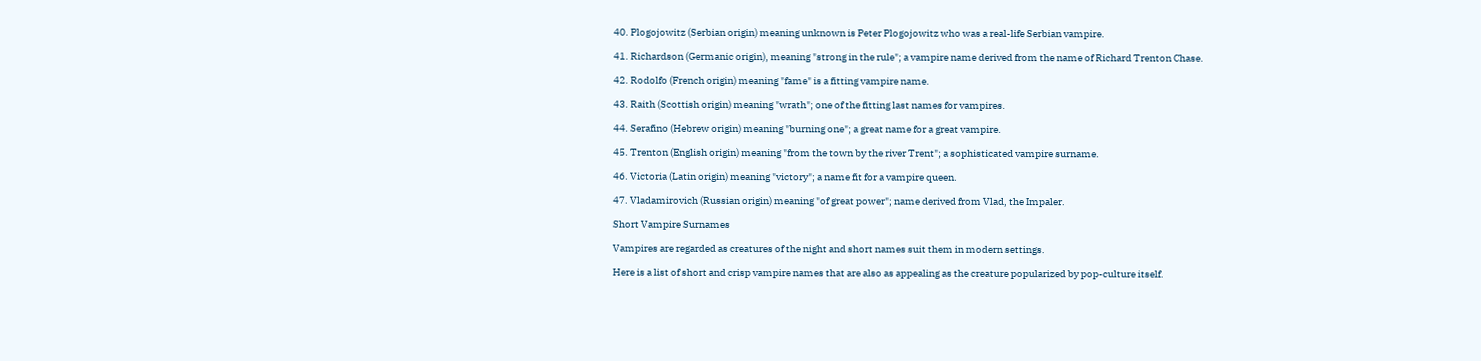40. Plogojowitz (Serbian origin) meaning unknown is Peter Plogojowitz who was a real-life Serbian vampire.

41. Richardson (Germanic origin), meaning "strong in the rule"; a vampire name derived from the name of Richard Trenton Chase.

42. Rodolfo (French origin) meaning "fame" is a fitting vampire name.

43. Raith (Scottish origin) meaning "wrath"; one of the fitting last names for vampires.

44. Serafino (Hebrew origin) meaning "burning one"; a great name for a great vampire.

45. Trenton (English origin) meaning "from the town by the river Trent"; a sophisticated vampire surname.

46. Victoria (Latin origin) meaning "victory"; a name fit for a vampire queen.

47. Vladamirovich (Russian origin) meaning "of great power"; name derived from Vlad, the Impaler.

Short Vampire Surnames

Vampires are regarded as creatures of the night and short names suit them in modern settings.

Here is a list of short and crisp vampire names that are also as appealing as the creature popularized by pop-culture itself.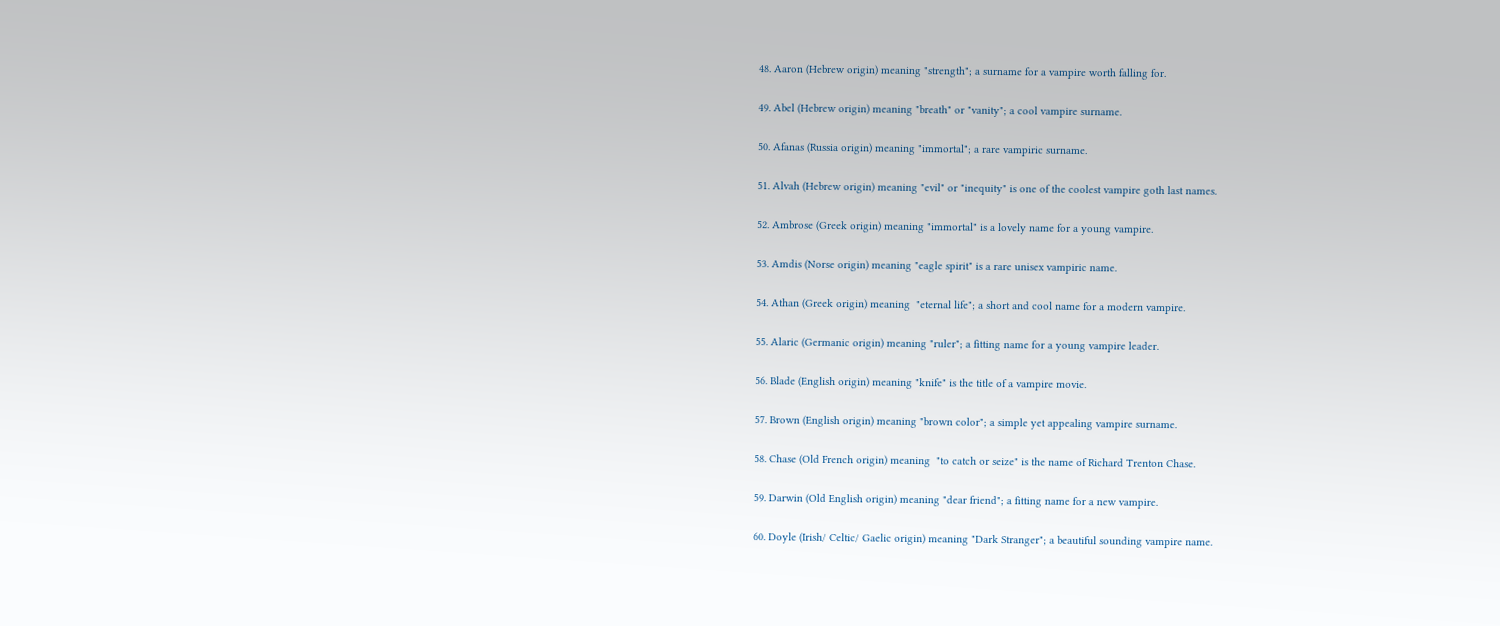48. Aaron (Hebrew origin) meaning "strength"; a surname for a vampire worth falling for.

49. Abel (Hebrew origin) meaning "breath" or "vanity"; a cool vampire surname.

50. Afanas (Russia origin) meaning "immortal"; a rare vampiric surname.

51. Alvah (Hebrew origin) meaning "evil" or "inequity" is one of the coolest vampire goth last names.

52. Ambrose (Greek origin) meaning "immortal" is a lovely name for a young vampire.

53. Amdis (Norse origin) meaning "eagle spirit" is a rare unisex vampiric name.

54. Athan (Greek origin) meaning  "eternal life"; a short and cool name for a modern vampire.

55. Alaric (Germanic origin) meaning "ruler"; a fitting name for a young vampire leader.

56. Blade (English origin) meaning "knife" is the title of a vampire movie.

57. Brown (English origin) meaning "brown color"; a simple yet appealing vampire surname.

58. Chase (Old French origin) meaning  "to catch or seize" is the name of Richard Trenton Chase.

59. Darwin (Old English origin) meaning "dear friend"; a fitting name for a new vampire.

60. Doyle (Irish/ Celtic/ Gaelic origin) meaning "Dark Stranger"; a beautiful sounding vampire name.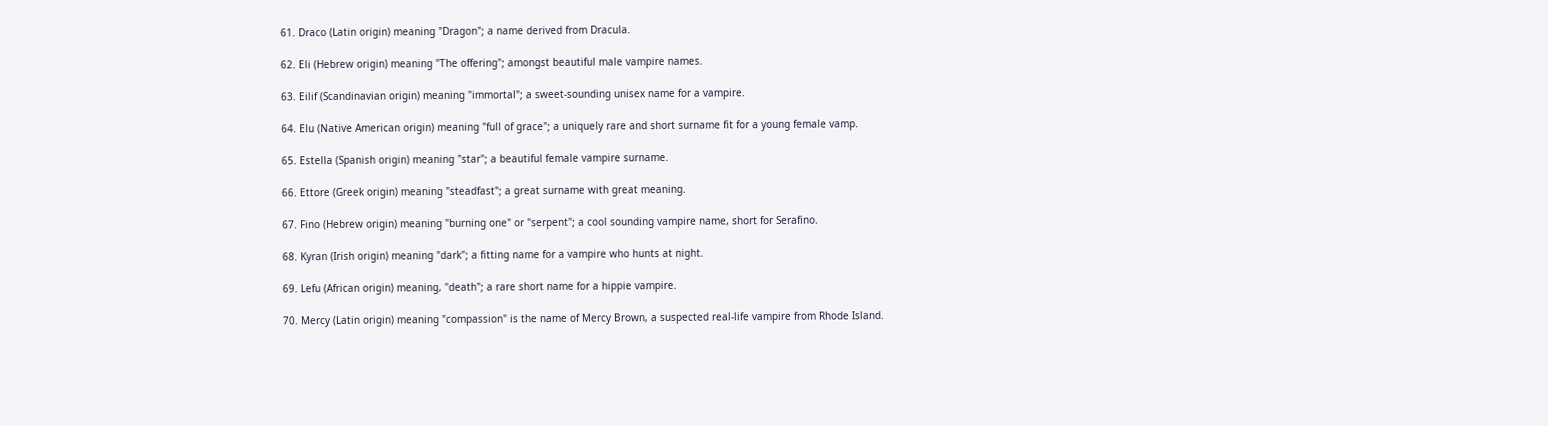61. Draco (Latin origin) meaning "Dragon"; a name derived from Dracula.

62. Eli (Hebrew origin) meaning "The offering"; amongst beautiful male vampire names.

63. Eilif (Scandinavian origin) meaning "immortal"; a sweet-sounding unisex name for a vampire.

64. Elu (Native American origin) meaning "full of grace"; a uniquely rare and short surname fit for a young female vamp.

65. Estella (Spanish origin) meaning "star"; a beautiful female vampire surname.

66. Ettore (Greek origin) meaning "steadfast"; a great surname with great meaning.

67. Fino (Hebrew origin) meaning "burning one" or "serpent"; a cool sounding vampire name, short for Serafino.

68. Kyran (Irish origin) meaning "dark"; a fitting name for a vampire who hunts at night.

69. Lefu (African origin) meaning, "death"; a rare short name for a hippie vampire.

70. Mercy (Latin origin) meaning "compassion" is the name of Mercy Brown, a suspected real-life vampire from Rhode Island.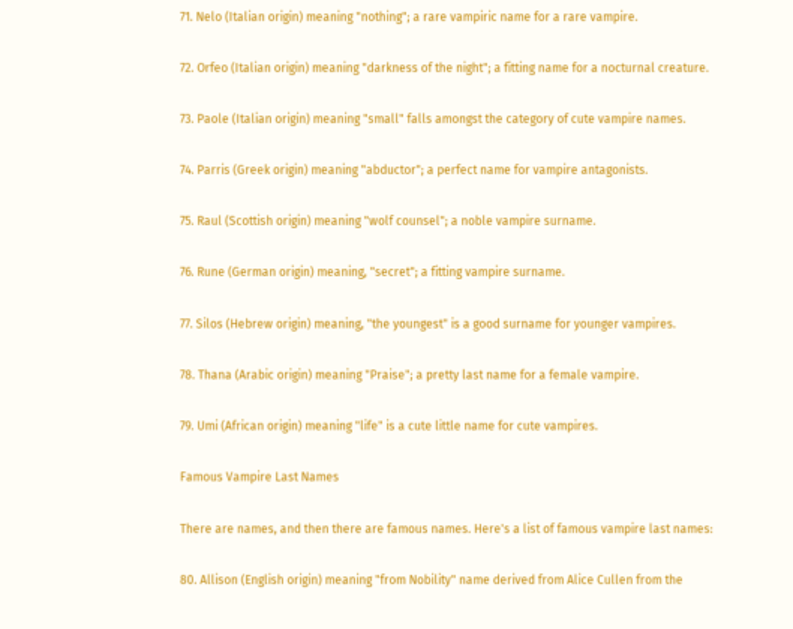71. Nelo (Italian origin) meaning "nothing"; a rare vampiric name for a rare vampire.

72. Orfeo (Italian origin) meaning "darkness of the night"; a fitting name for a nocturnal creature.

73. Paole (Italian origin) meaning "small" falls amongst the category of cute vampire names.

74. Parris (Greek origin) meaning "abductor"; a perfect name for vampire antagonists.

75. Raul (Scottish origin) meaning "wolf counsel"; a noble vampire surname.

76. Rune (German origin) meaning, "secret"; a fitting vampire surname.

77. Silos (Hebrew origin) meaning, "the youngest" is a good surname for younger vampires.

78. Thana (Arabic origin) meaning "Praise"; a pretty last name for a female vampire.

79. Umi (African origin) meaning "life" is a cute little name for cute vampires.

Famous Vampire Last Names

There are names, and then there are famous names. Here's a list of famous vampire last names:

80. Allison (English origin) meaning "from Nobility" name derived from Alice Cullen from the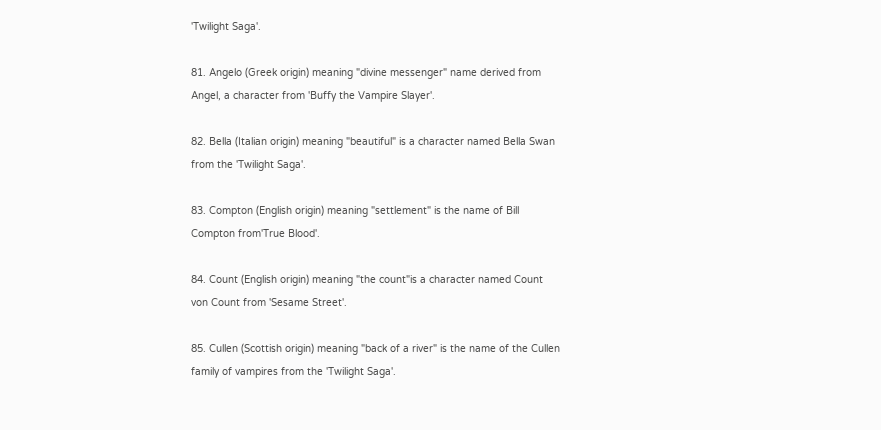'Twilight Saga'.

81. Angelo (Greek origin) meaning "divine messenger" name derived from Angel, a character from 'Buffy the Vampire Slayer'.

82. Bella (Italian origin) meaning "beautiful" is a character named Bella Swan from the 'Twilight Saga'.

83. Compton (English origin) meaning "settlement" is the name of Bill Compton from'True Blood'.

84. Count (English origin) meaning "the count"is a character named Count von Count from 'Sesame Street'.

85. Cullen (Scottish origin) meaning "back of a river" is the name of the Cullen family of vampires from the 'Twilight Saga'.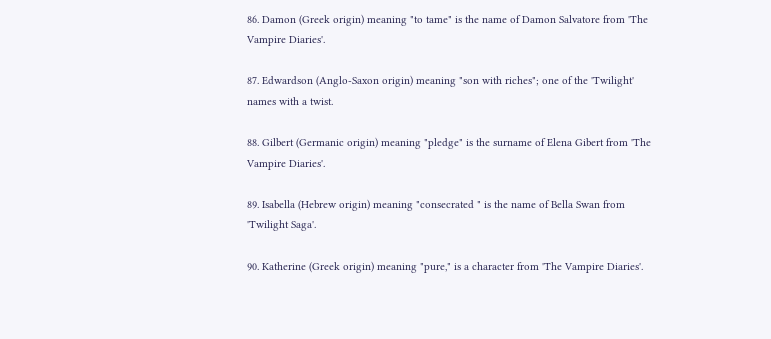86. Damon (Greek origin) meaning "to tame" is the name of Damon Salvatore from 'The Vampire Diaries'.

87. Edwardson (Anglo-Saxon origin) meaning "son with riches"; one of the 'Twilight' names with a twist.

88. Gilbert (Germanic origin) meaning "pledge" is the surname of Elena Gibert from 'The Vampire Diaries'.

89. Isabella (Hebrew origin) meaning "consecrated " is the name of Bella Swan from 'Twilight Saga'.

90. Katherine (Greek origin) meaning "pure," is a character from 'The Vampire Diaries'.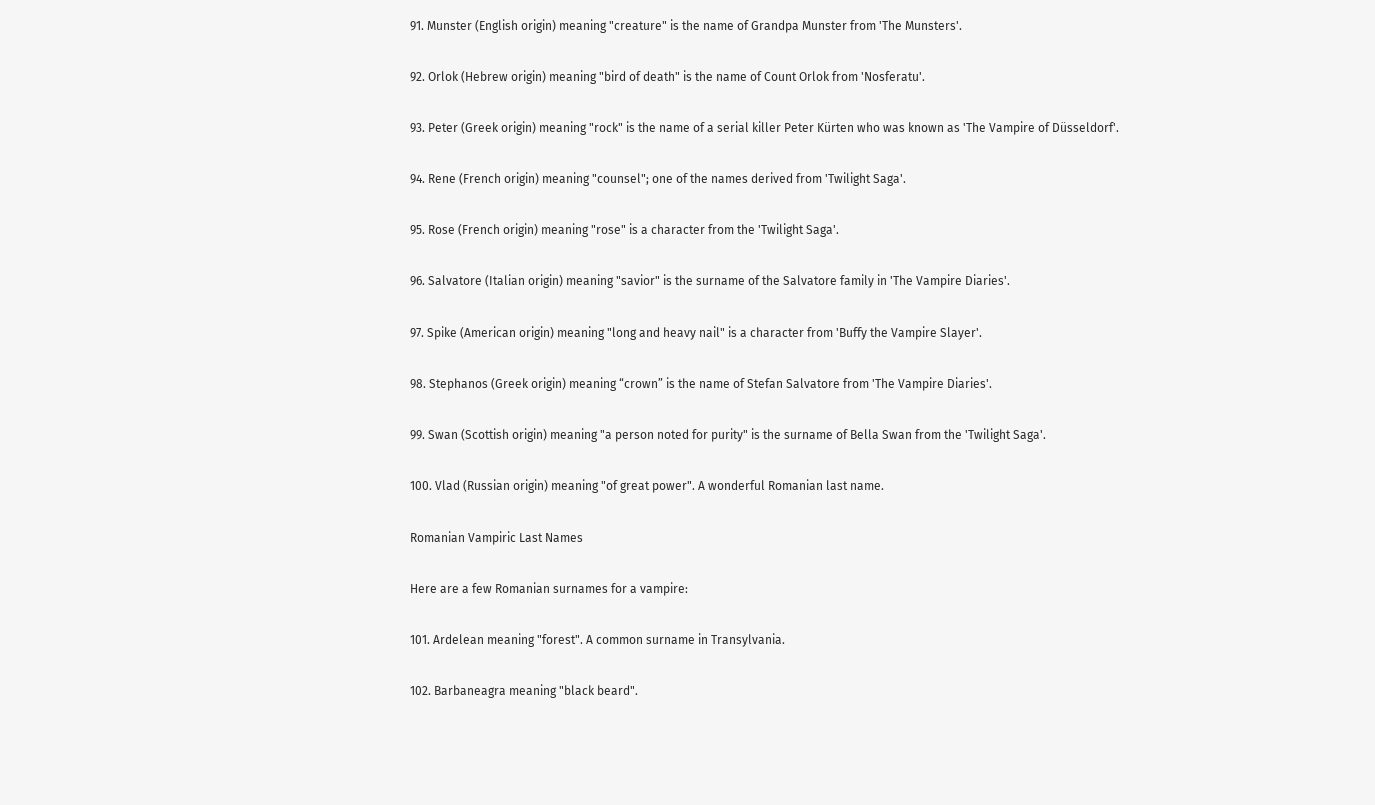91. Munster (English origin) meaning "creature" is the name of Grandpa Munster from 'The Munsters'.

92. Orlok (Hebrew origin) meaning "bird of death" is the name of Count Orlok from 'Nosferatu'.

93. Peter (Greek origin) meaning "rock" is the name of a serial killer Peter Kürten who was known as 'The Vampire of Düsseldorf'.

94. Rene (French origin) meaning "counsel"; one of the names derived from 'Twilight Saga'.

95. Rose (French origin) meaning "rose" is a character from the 'Twilight Saga'.

96. Salvatore (Italian origin) meaning "savior" is the surname of the Salvatore family in 'The Vampire Diaries'.

97. Spike (American origin) meaning "long and heavy nail" is a character from 'Buffy the Vampire Slayer'.

98. Stephanos (Greek origin) meaning “crown” is the name of Stefan Salvatore from 'The Vampire Diaries'.

99. Swan (Scottish origin) meaning "a person noted for purity" is the surname of Bella Swan from the 'Twilight Saga'.

100. Vlad (Russian origin) meaning "of great power". A wonderful Romanian last name.

Romanian Vampiric Last Names

Here are a few Romanian surnames for a vampire:

101. Ardelean meaning "forest". A common surname in Transylvania.

102. Barbaneagra meaning "black beard".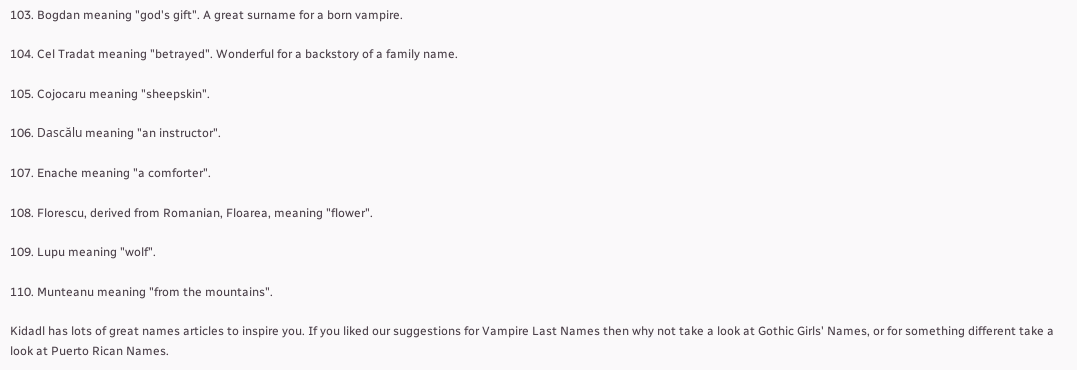103. Bogdan meaning "god's gift". A great surname for a born vampire.

104. Cel Tradat meaning "betrayed". Wonderful for a backstory of a family name.

105. Cojocaru meaning "sheepskin".

106. Dascălu meaning "an instructor".

107. Enache meaning "a comforter".

108. Florescu, derived from Romanian, Floarea, meaning "flower".

109. Lupu meaning "wolf".

110. Munteanu meaning "from the mountains".

Kidadl has lots of great names articles to inspire you. If you liked our suggestions for Vampire Last Names then why not take a look at Gothic Girls' Names, or for something different take a look at Puerto Rican Names.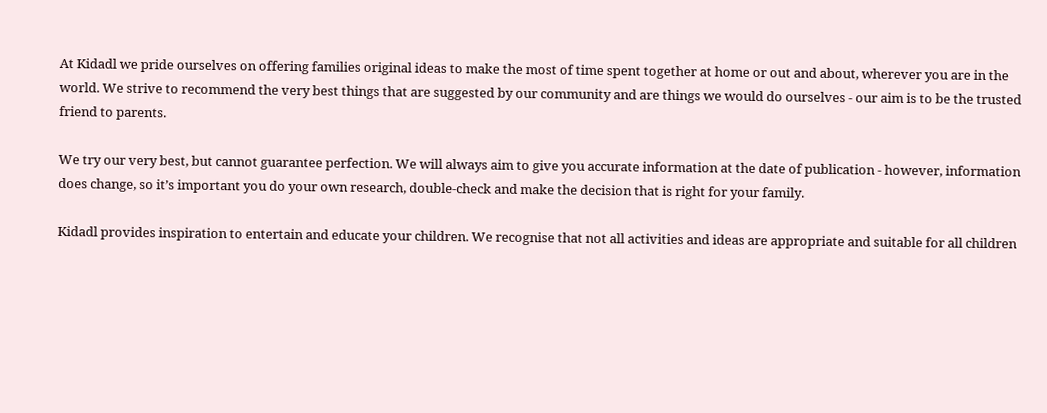At Kidadl we pride ourselves on offering families original ideas to make the most of time spent together at home or out and about, wherever you are in the world. We strive to recommend the very best things that are suggested by our community and are things we would do ourselves - our aim is to be the trusted friend to parents.

We try our very best, but cannot guarantee perfection. We will always aim to give you accurate information at the date of publication - however, information does change, so it’s important you do your own research, double-check and make the decision that is right for your family.

Kidadl provides inspiration to entertain and educate your children. We recognise that not all activities and ideas are appropriate and suitable for all children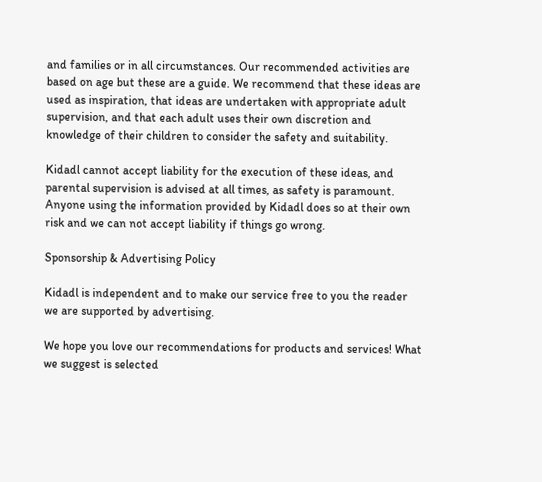and families or in all circumstances. Our recommended activities are based on age but these are a guide. We recommend that these ideas are used as inspiration, that ideas are undertaken with appropriate adult supervision, and that each adult uses their own discretion and knowledge of their children to consider the safety and suitability.

Kidadl cannot accept liability for the execution of these ideas, and parental supervision is advised at all times, as safety is paramount. Anyone using the information provided by Kidadl does so at their own risk and we can not accept liability if things go wrong.

Sponsorship & Advertising Policy

Kidadl is independent and to make our service free to you the reader we are supported by advertising.

We hope you love our recommendations for products and services! What we suggest is selected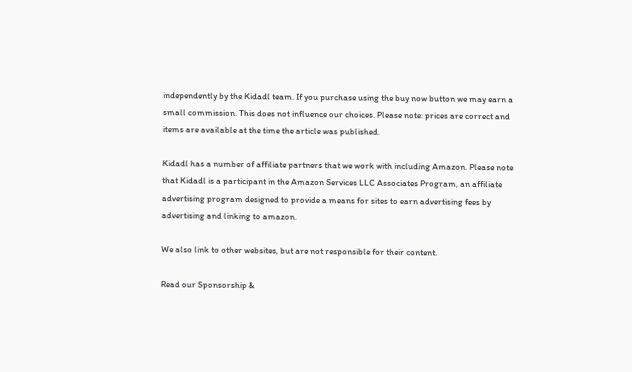independently by the Kidadl team. If you purchase using the buy now button we may earn a small commission. This does not influence our choices. Please note: prices are correct and items are available at the time the article was published.

Kidadl has a number of affiliate partners that we work with including Amazon. Please note that Kidadl is a participant in the Amazon Services LLC Associates Program, an affiliate advertising program designed to provide a means for sites to earn advertising fees by advertising and linking to amazon.

We also link to other websites, but are not responsible for their content.

Read our Sponsorship &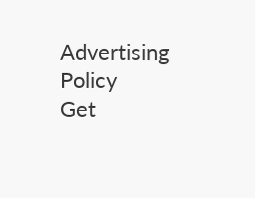Advertising Policy
Get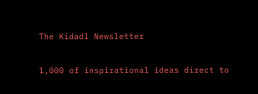The Kidadl Newsletter

1,000 of inspirational ideas direct to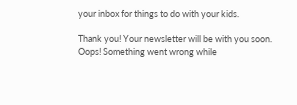your inbox for things to do with your kids.

Thank you! Your newsletter will be with you soon.
Oops! Something went wrong while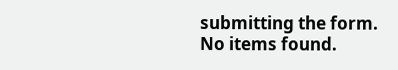submitting the form.
No items found.